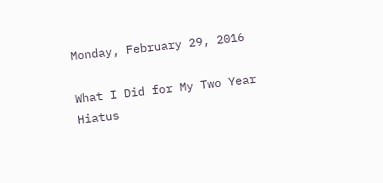Monday, February 29, 2016

What I Did for My Two Year Hiatus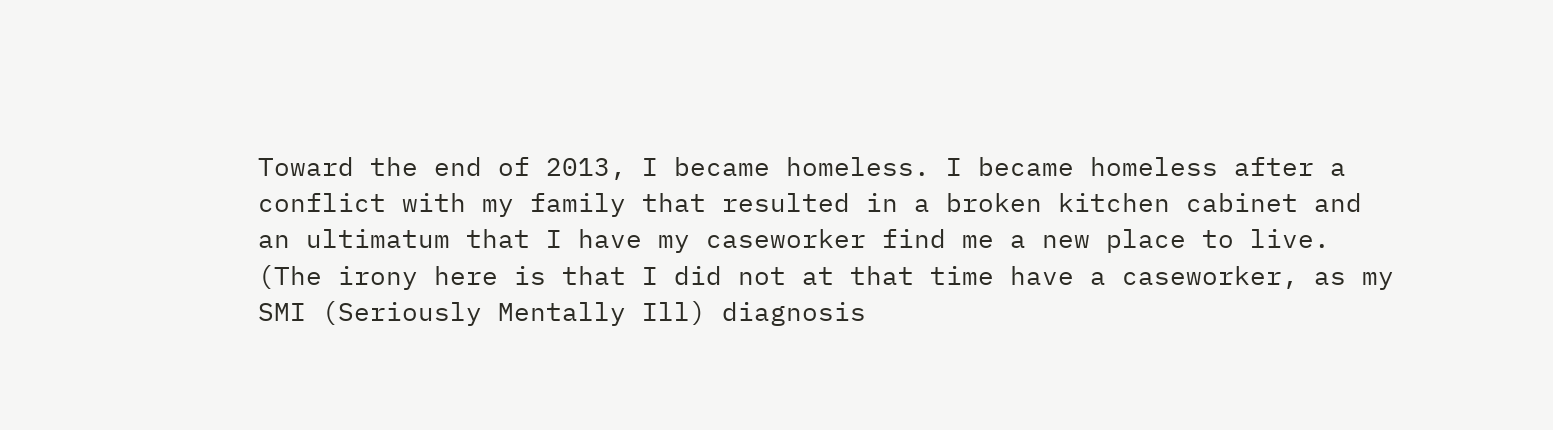Toward the end of 2013, I became homeless. I became homeless after a conflict with my family that resulted in a broken kitchen cabinet and an ultimatum that I have my caseworker find me a new place to live. (The irony here is that I did not at that time have a caseworker, as my SMI (Seriously Mentally Ill) diagnosis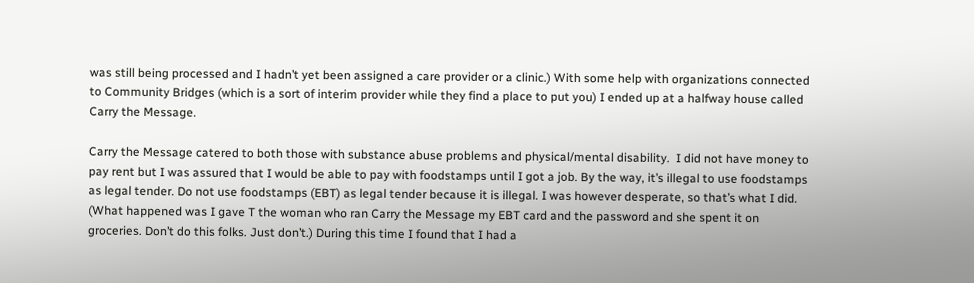was still being processed and I hadn’t yet been assigned a care provider or a clinic.) With some help with organizations connected to Community Bridges (which is a sort of interim provider while they find a place to put you) I ended up at a halfway house called Carry the Message.

Carry the Message catered to both those with substance abuse problems and physical/mental disability.  I did not have money to pay rent but I was assured that I would be able to pay with foodstamps until I got a job. By the way, it’s illegal to use foodstamps as legal tender. Do not use foodstamps (EBT) as legal tender because it is illegal. I was however desperate, so that’s what I did. (What happened was I gave T the woman who ran Carry the Message my EBT card and the password and she spent it on groceries. Don’t do this folks. Just don’t.) During this time I found that I had a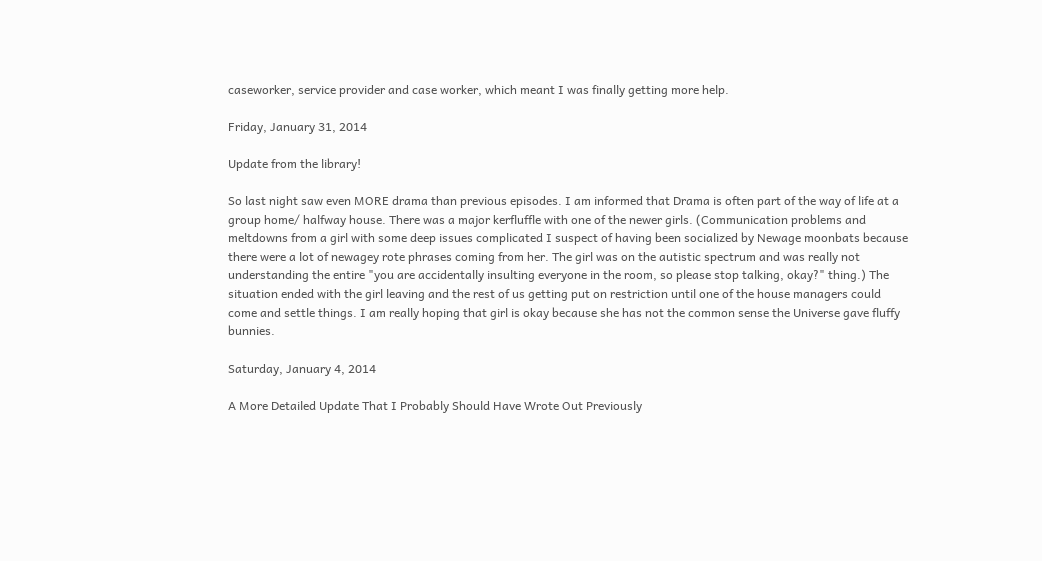caseworker, service provider and case worker, which meant I was finally getting more help.

Friday, January 31, 2014

Update from the library!

So last night saw even MORE drama than previous episodes. I am informed that Drama is often part of the way of life at a group home/ halfway house. There was a major kerfluffle with one of the newer girls. (Communication problems and meltdowns from a girl with some deep issues complicated I suspect of having been socialized by Newage moonbats because there were a lot of newagey rote phrases coming from her. The girl was on the autistic spectrum and was really not understanding the entire "you are accidentally insulting everyone in the room, so please stop talking, okay?" thing.) The situation ended with the girl leaving and the rest of us getting put on restriction until one of the house managers could come and settle things. I am really hoping that girl is okay because she has not the common sense the Universe gave fluffy bunnies.

Saturday, January 4, 2014

A More Detailed Update That I Probably Should Have Wrote Out Previously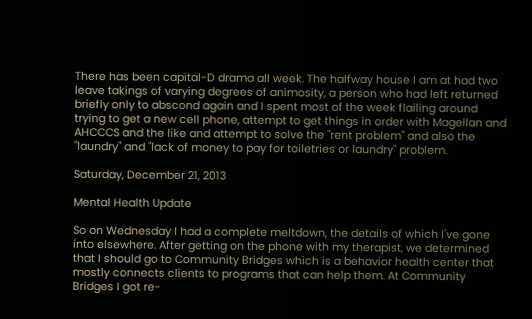There has been capital-D drama all week. The halfway house I am at had two leave takings of varying degrees of animosity, a person who had left returned briefly only to abscond again and I spent most of the week flailing around trying to get a new cell phone, attempt to get things in order with Magellan and AHCCCS and the like and attempt to solve the "rent problem" and also the "laundry" and "lack of money to pay for toiletries or laundry" problem.

Saturday, December 21, 2013

Mental Health Update

So on Wednesday I had a complete meltdown, the details of which I've gone into elsewhere. After getting on the phone with my therapist, we determined that I should go to Community Bridges which is a behavior health center that mostly connects clients to programs that can help them. At Community Bridges I got re-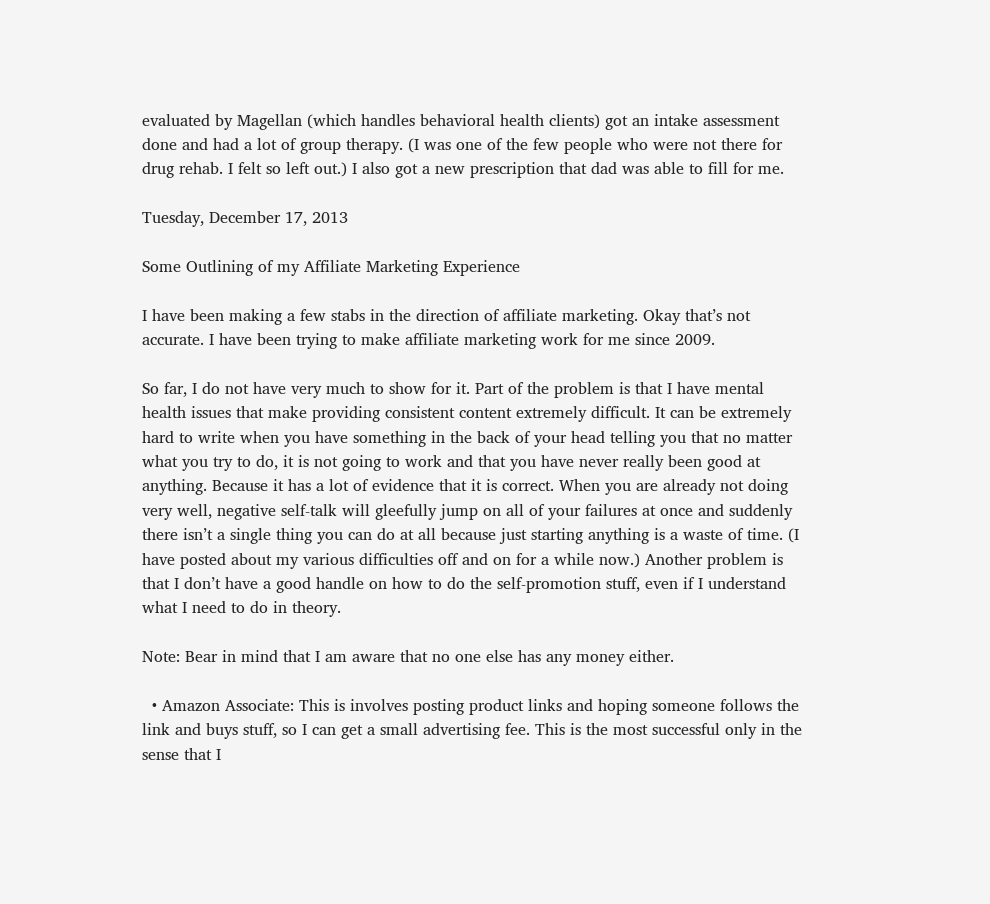evaluated by Magellan (which handles behavioral health clients) got an intake assessment done and had a lot of group therapy. (I was one of the few people who were not there for drug rehab. I felt so left out.) I also got a new prescription that dad was able to fill for me.

Tuesday, December 17, 2013

Some Outlining of my Affiliate Marketing Experience

I have been making a few stabs in the direction of affiliate marketing. Okay that’s not accurate. I have been trying to make affiliate marketing work for me since 2009.

So far, I do not have very much to show for it. Part of the problem is that I have mental health issues that make providing consistent content extremely difficult. It can be extremely hard to write when you have something in the back of your head telling you that no matter what you try to do, it is not going to work and that you have never really been good at anything. Because it has a lot of evidence that it is correct. When you are already not doing very well, negative self-talk will gleefully jump on all of your failures at once and suddenly there isn’t a single thing you can do at all because just starting anything is a waste of time. (I have posted about my various difficulties off and on for a while now.) Another problem is that I don’t have a good handle on how to do the self-promotion stuff, even if I understand what I need to do in theory.

Note: Bear in mind that I am aware that no one else has any money either.

  • Amazon Associate: This is involves posting product links and hoping someone follows the link and buys stuff, so I can get a small advertising fee. This is the most successful only in the sense that I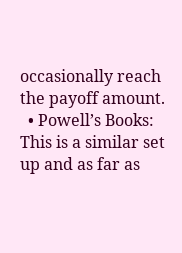occasionally reach the payoff amount.
  • Powell’s Books: This is a similar set up and as far as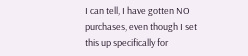I can tell, I have gotten NO purchases, even though I set this up specifically for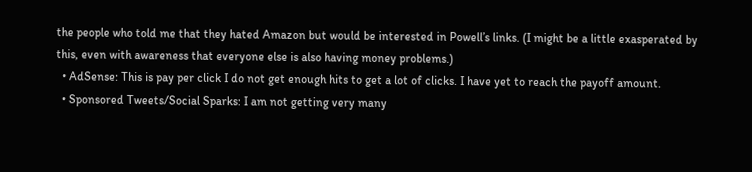the people who told me that they hated Amazon but would be interested in Powell’s links. (I might be a little exasperated by this, even with awareness that everyone else is also having money problems.)
  • AdSense: This is pay per click I do not get enough hits to get a lot of clicks. I have yet to reach the payoff amount.
  • Sponsored Tweets/Social Sparks: I am not getting very many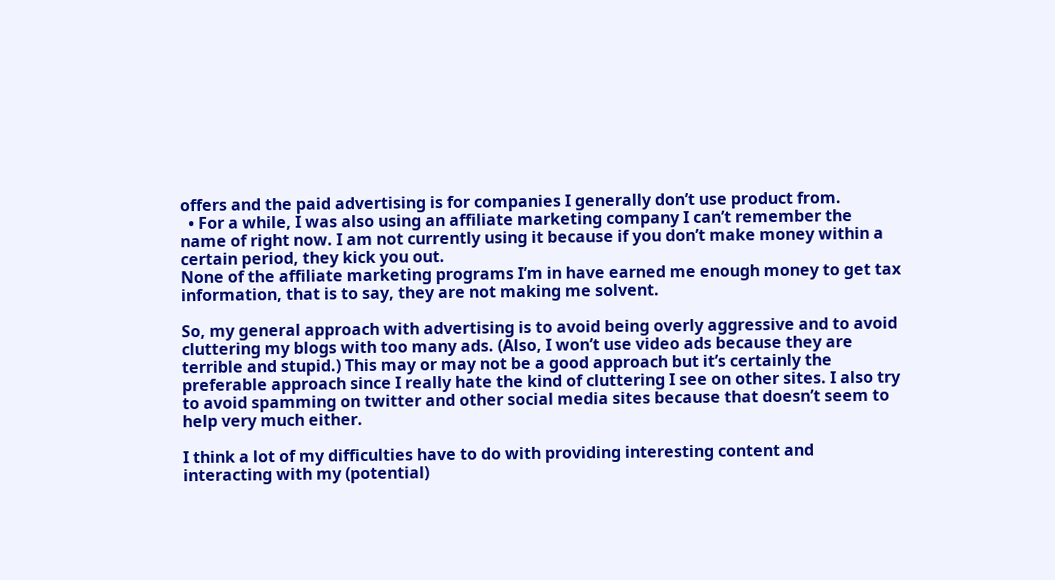offers and the paid advertising is for companies I generally don’t use product from.
  • For a while, I was also using an affiliate marketing company I can’t remember the name of right now. I am not currently using it because if you don’t make money within a certain period, they kick you out.
None of the affiliate marketing programs I’m in have earned me enough money to get tax information, that is to say, they are not making me solvent.

So, my general approach with advertising is to avoid being overly aggressive and to avoid cluttering my blogs with too many ads. (Also, I won’t use video ads because they are terrible and stupid.) This may or may not be a good approach but it’s certainly the preferable approach since I really hate the kind of cluttering I see on other sites. I also try to avoid spamming on twitter and other social media sites because that doesn’t seem to help very much either.

I think a lot of my difficulties have to do with providing interesting content and interacting with my (potential)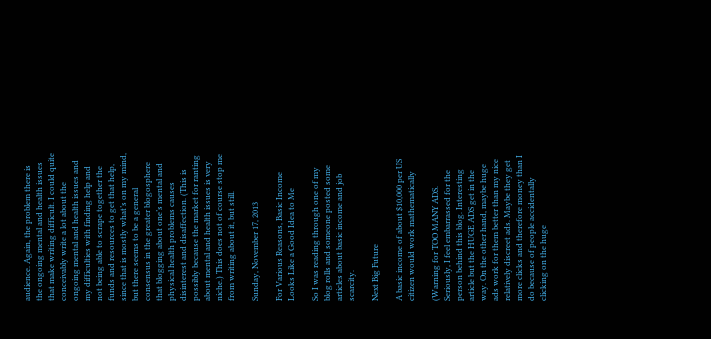audience. Again, the problem there is the ongoing mental and health issues that make writing difficult. I could quite conceivably write a lot about the ongoing mental and health issues and my difficulties with finding help and not being able to scrape together the funds and resources to get that help, since that is mostly what’s on my mind, but there seems to be a general consensus in the greater blogosphere that blogging about one’s mental and physical health problems causes disinterest and disaffection. (This is possibly because the market for ranting about mental and health issues is very niche.) This does not of course stop me from writing about it, but still.

Sunday, November 17, 2013

For Various Reasons, Basic Income Looks Like a Good Idea to Me

So I was reading through one of my blog rolls and someone posted some articles about basic income and job scarcity.

Next Big Future

A basic income of about $10,000 per US citizen would work mathematically

(Warning for TOO MANY ADS. Seriously, I feel embarrassed for the person behind this blog. Interesting article but the HUGE ADS get in the way. On the other hand, maybe huge ads work for them better than my nice relatively discreet ads. Maybe they get more clicks and therefore money than I do because of people accidentally clicking on the huge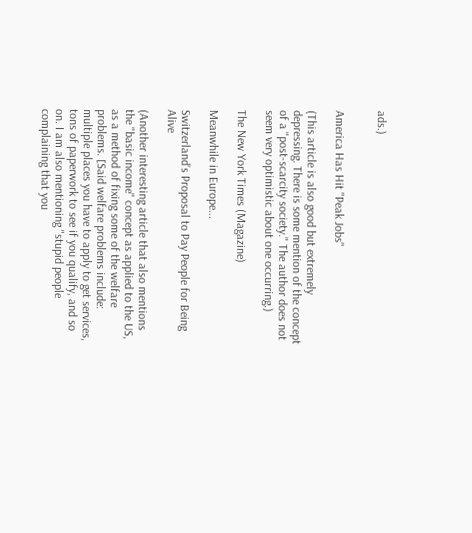ads.)


America Has Hit "Peak Jobs"

(This article is also good but extremely depressing. There is some mention of the concept of a "post-scarcity society." The author does not seem very optimistic about one occurring.)

The New York Times (Magazine)

Meanwhile in Europe...

Switzerland’s Proposal to Pay People for Being Alive

(Another interesting article that also mentions the "basic income" concept as applied to the US, as a method of fixing some of the welfare problems. [Said welfare problems include: multiple places you have to apply to get services, tons of paperwork to see if you qualify, and so on. I am also mentioning "stupid people complaining that you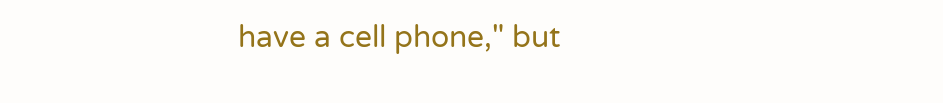have a cell phone," but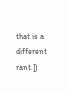that is a different rant.])